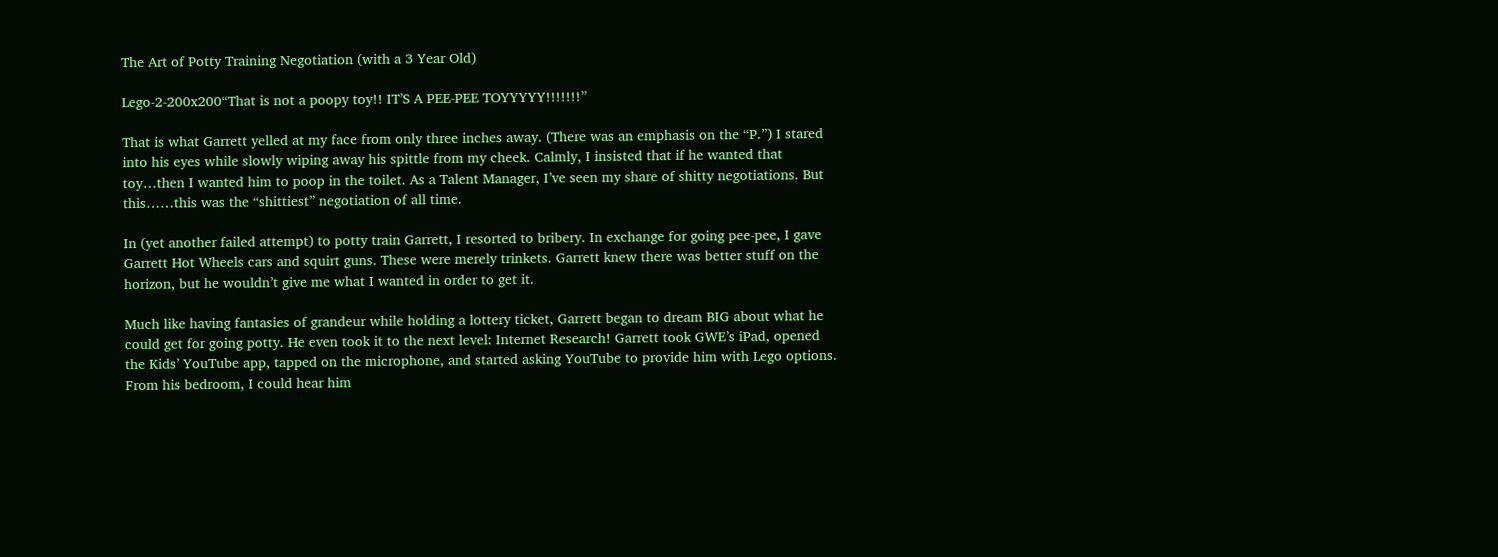The Art of Potty Training Negotiation (with a 3 Year Old)

Lego-2-200x200“That is not a poopy toy!! IT’S A PEE-PEE TOYYYYY!!!!!!!”

That is what Garrett yelled at my face from only three inches away. (There was an emphasis on the “P.”) I stared into his eyes while slowly wiping away his spittle from my cheek. Calmly, I insisted that if he wanted that toy…then I wanted him to poop in the toilet. As a Talent Manager, I’ve seen my share of shitty negotiations. But this……this was the “shittiest” negotiation of all time.

In (yet another failed attempt) to potty train Garrett, I resorted to bribery. In exchange for going pee-pee, I gave Garrett Hot Wheels cars and squirt guns. These were merely trinkets. Garrett knew there was better stuff on the horizon, but he wouldn’t give me what I wanted in order to get it.

Much like having fantasies of grandeur while holding a lottery ticket, Garrett began to dream BIG about what he could get for going potty. He even took it to the next level: Internet Research! Garrett took GWE’s iPad, opened the Kids’ YouTube app, tapped on the microphone, and started asking YouTube to provide him with Lego options. From his bedroom, I could hear him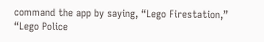command the app by saying, “Lego Firestation,” “Lego Police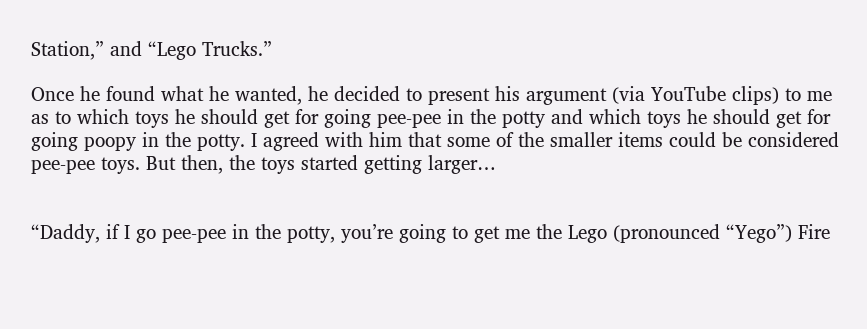Station,” and “Lego Trucks.”

Once he found what he wanted, he decided to present his argument (via YouTube clips) to me as to which toys he should get for going pee-pee in the potty and which toys he should get for going poopy in the potty. I agreed with him that some of the smaller items could be considered pee-pee toys. But then, the toys started getting larger…


“Daddy, if I go pee-pee in the potty, you’re going to get me the Lego (pronounced “Yego”) Fire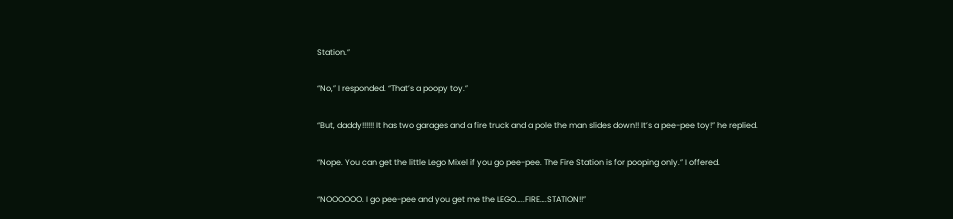Station.”

“No,” I responded. “That’s a poopy toy.”

“But, daddy!!!!!! It has two garages and a fire truck and a pole the man slides down!! It’s a pee-pee toy!” he replied.

“Nope. You can get the little Lego Mixel if you go pee-pee. The Fire Station is for pooping only.” I offered.

“NOOOOOO. I go pee-pee and you get me the LEGO…..FIRE….STATION!!”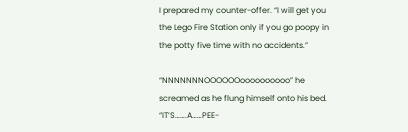I prepared my counter-offer. “I will get you the Lego Fire Station only if you go poopy in the potty five time with no accidents.”

“NNNNNNNOOOOOOoooooooooo” he screamed as he flung himself onto his bed. “IT’S…….A……PEE-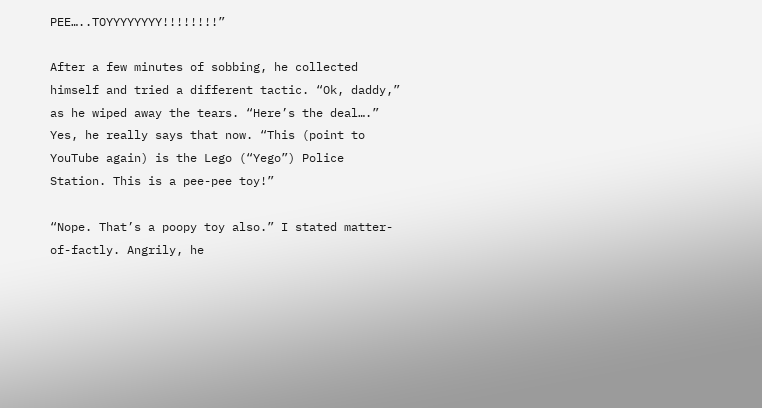PEE…..TOYYYYYYYY!!!!!!!!”

After a few minutes of sobbing, he collected himself and tried a different tactic. “Ok, daddy,” as he wiped away the tears. “Here’s the deal….” Yes, he really says that now. “This (point to YouTube again) is the Lego (“Yego”) Police Station. This is a pee-pee toy!”

“Nope. That’s a poopy toy also.” I stated matter-of-factly. Angrily, he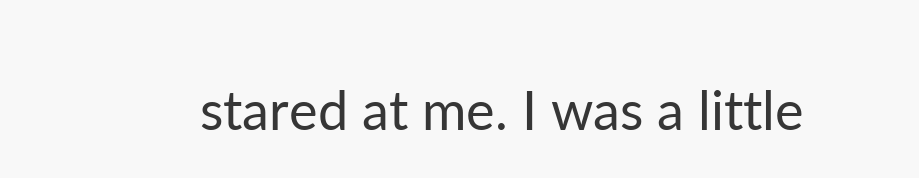stared at me. I was a little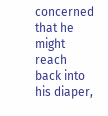concerned that he might reach back into his diaper,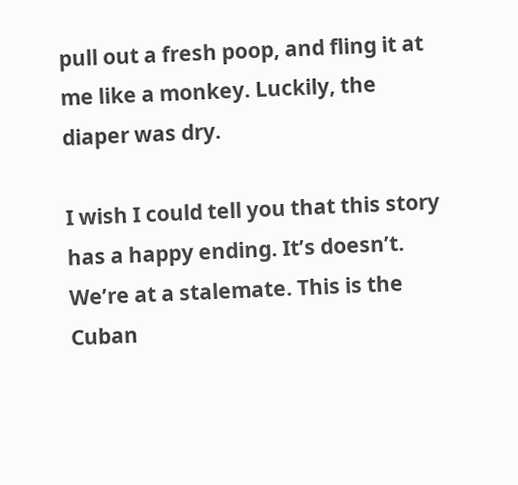pull out a fresh poop, and fling it at me like a monkey. Luckily, the diaper was dry.

I wish I could tell you that this story has a happy ending. It’s doesn’t. We’re at a stalemate. This is the Cuban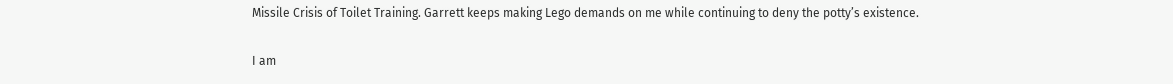Missile Crisis of Toilet Training. Garrett keeps making Lego demands on me while continuing to deny the potty’s existence.

I am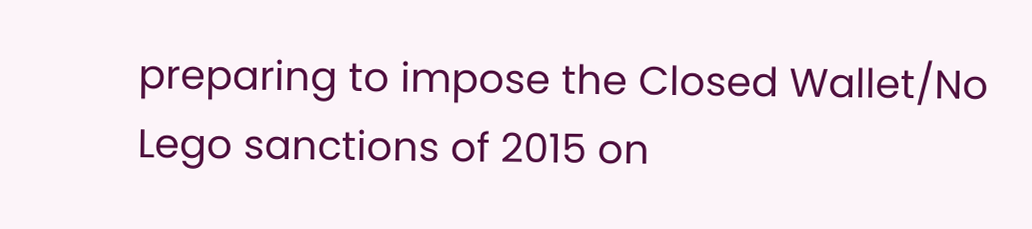preparing to impose the Closed Wallet/No Lego sanctions of 2015 on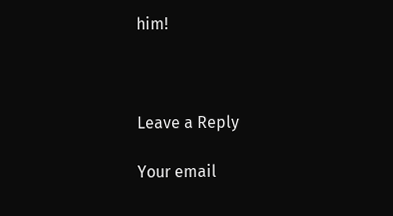him!



Leave a Reply

Your email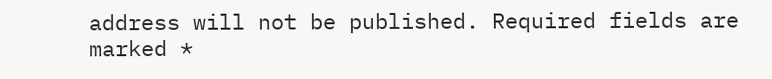address will not be published. Required fields are marked *